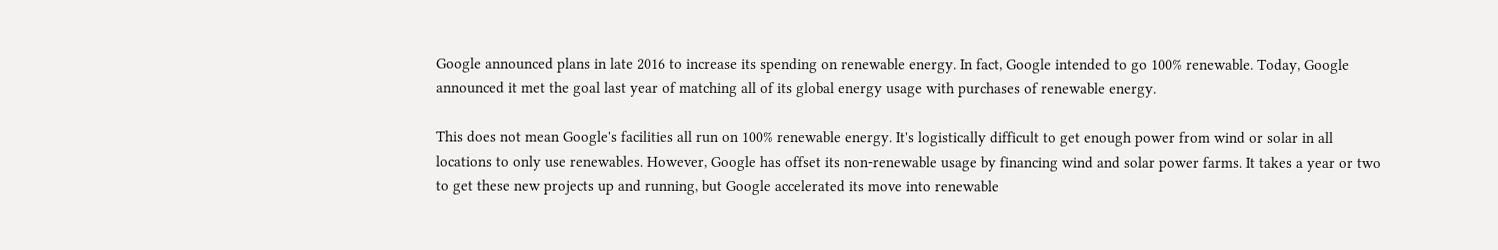Google announced plans in late 2016 to increase its spending on renewable energy. In fact, Google intended to go 100% renewable. Today, Google announced it met the goal last year of matching all of its global energy usage with purchases of renewable energy.

This does not mean Google's facilities all run on 100% renewable energy. It's logistically difficult to get enough power from wind or solar in all locations to only use renewables. However, Google has offset its non-renewable usage by financing wind and solar power farms. It takes a year or two to get these new projects up and running, but Google accelerated its move into renewable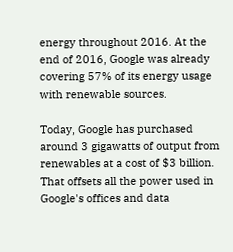energy throughout 2016. At the end of 2016, Google was already covering 57% of its energy usage with renewable sources.

Today, Google has purchased around 3 gigawatts of output from renewables at a cost of $3 billion. That offsets all the power used in Google's offices and data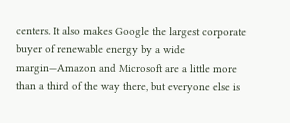centers. It also makes Google the largest corporate buyer of renewable energy by a wide margin—Amazon and Microsoft are a little more than a third of the way there, but everyone else is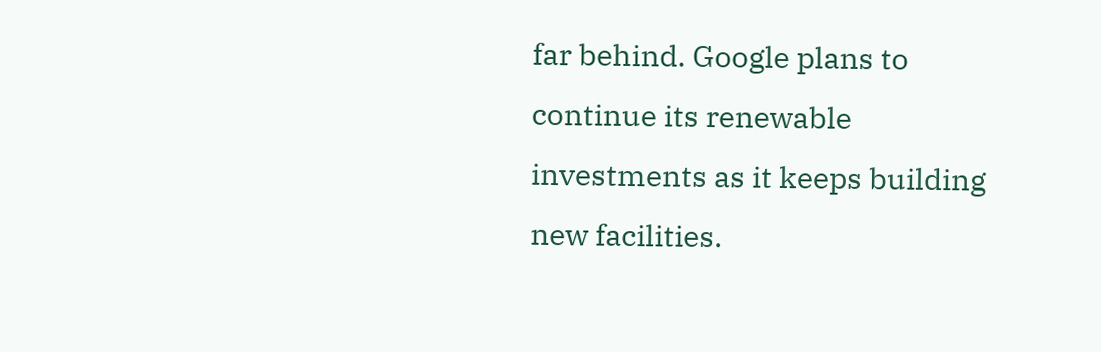far behind. Google plans to continue its renewable investments as it keeps building new facilities.